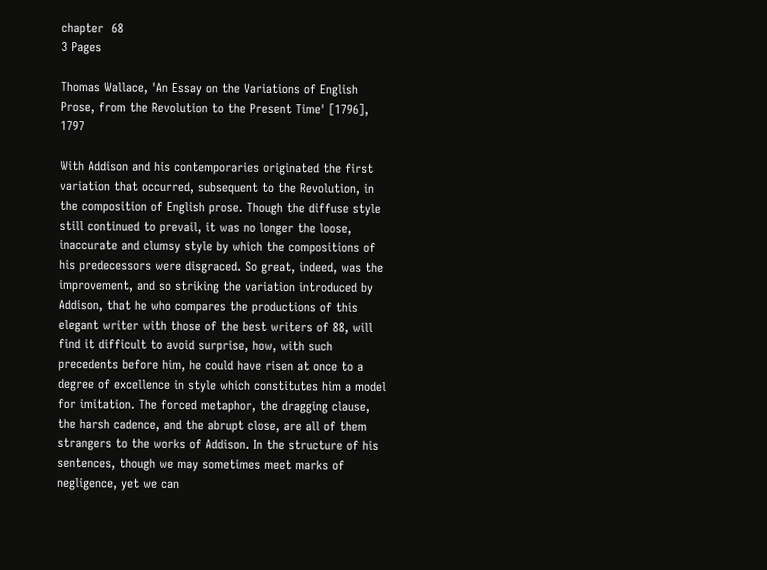chapter  68
3 Pages

Thomas Wallace, 'An Essay on the Variations of English Prose, from the Revolution to the Present Time' [1796], 1797

With Addison and his contemporaries originated the first variation that occurred, subsequent to the Revolution, in the composition of English prose. Though the diffuse style still continued to prevail, it was no longer the loose, inaccurate and clumsy style by which the compositions of his predecessors were disgraced. So great, indeed, was the improvement, and so striking the variation introduced by Addison, that he who compares the productions of this elegant writer with those of the best writers of 88, will find it difficult to avoid surprise, how, with such precedents before him, he could have risen at once to a degree of excellence in style which constitutes him a model for imitation. The forced metaphor, the dragging clause, the harsh cadence, and the abrupt close, are all of them strangers to the works of Addison. In the structure of his sentences, though we may sometimes meet marks of negligence, yet we can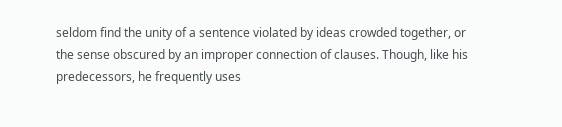seldom find the unity of a sentence violated by ideas crowded together, or the sense obscured by an improper connection of clauses. Though, like his predecessors, he frequently uses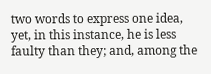two words to express one idea, yet, in this instance, he is less faulty than they; and, among the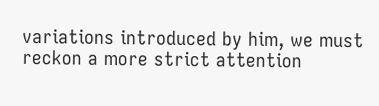variations introduced by him, we must reckon a more strict attention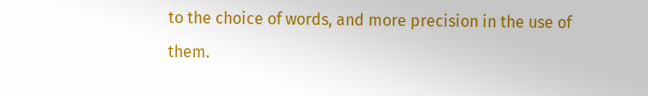to the choice of words, and more precision in the use of them.